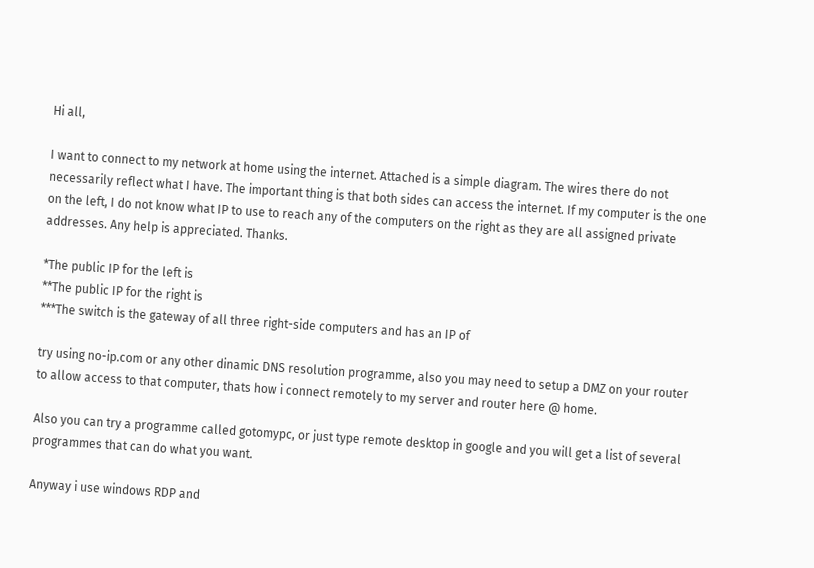Hi all,

I want to connect to my network at home using the internet. Attached is a simple diagram. The wires there do not necessarily reflect what I have. The important thing is that both sides can access the internet. If my computer is the one on the left, I do not know what IP to use to reach any of the computers on the right as they are all assigned private addresses. Any help is appreciated. Thanks.

*The public IP for the left is
**The public IP for the right is
***The switch is the gateway of all three right-side computers and has an IP of

try using no-ip.com or any other dinamic DNS resolution programme, also you may need to setup a DMZ on your router to allow access to that computer, thats how i connect remotely to my server and router here @ home.

Also you can try a programme called gotomypc, or just type remote desktop in google and you will get a list of several programmes that can do what you want.

Anyway i use windows RDP and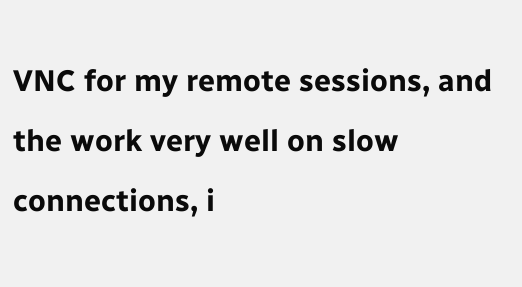VNC for my remote sessions, and the work very well on slow connections, i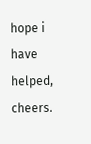hope i have helped, cheers.